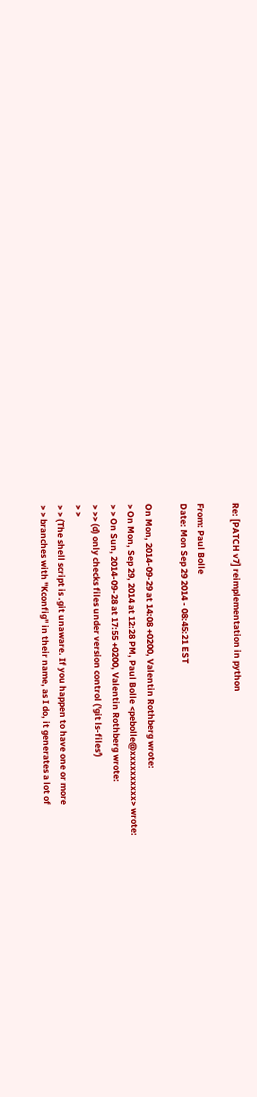Re: [PATCH v7] reimplementation in python

From: Paul Bolle
Date: Mon Sep 29 2014 - 08:45:21 EST

On Mon, 2014-09-29 at 14:08 +0200, Valentin Rothberg wrote:
> On Mon, Sep 29, 2014 at 12:28 PM, Paul Bolle <pebolle@xxxxxxxxxx> wrote:
> > On Sun, 2014-09-28 at 17:55 +0200, Valentin Rothberg wrote:
> >> (d) only checks files under version control ('git ls-files')
> >
> > (The shell script is .git unaware. If you happen to have one or more
> > branches with "Kconfig" in their name, as I do, it generates a lot of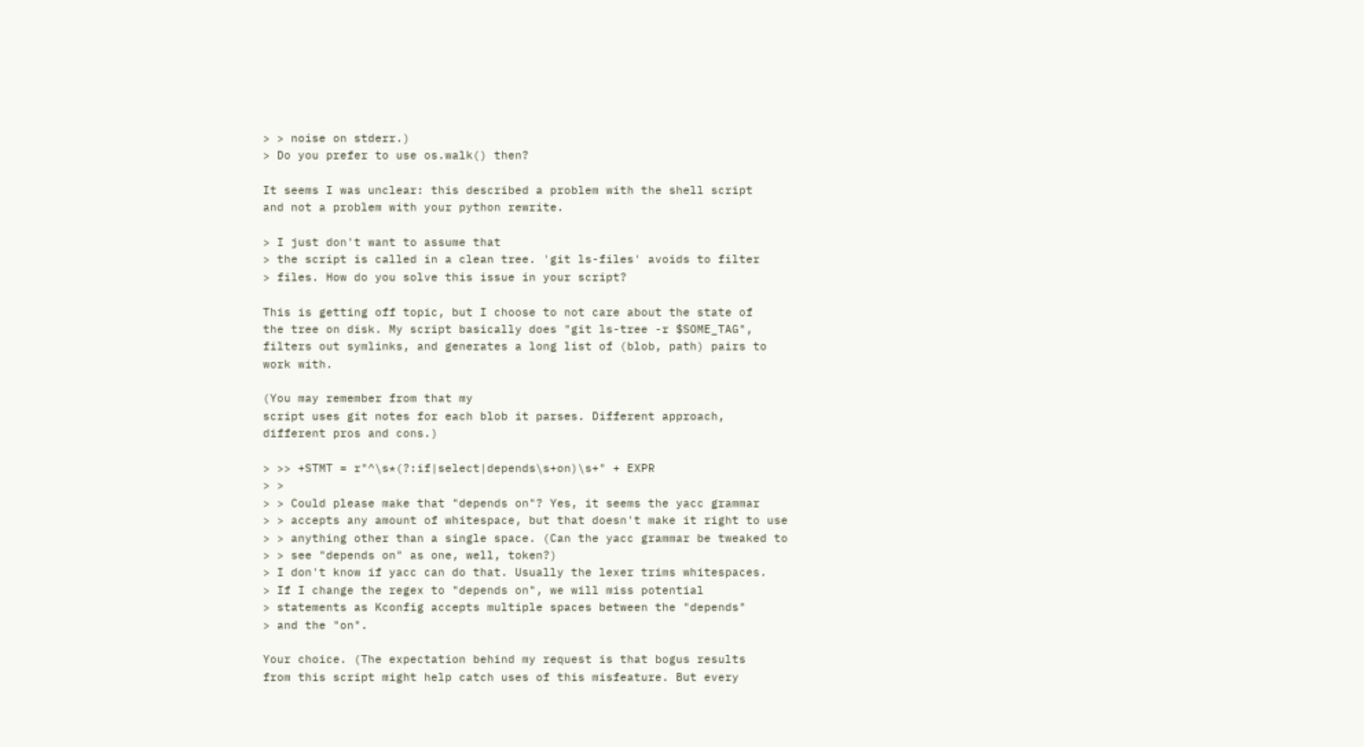> > noise on stderr.)
> Do you prefer to use os.walk() then?

It seems I was unclear: this described a problem with the shell script
and not a problem with your python rewrite.

> I just don't want to assume that
> the script is called in a clean tree. 'git ls-files' avoids to filter
> files. How do you solve this issue in your script?

This is getting off topic, but I choose to not care about the state of
the tree on disk. My script basically does "git ls-tree -r $SOME_TAG",
filters out symlinks, and generates a long list of (blob, path) pairs to
work with.

(You may remember from that my
script uses git notes for each blob it parses. Different approach,
different pros and cons.)

> >> +STMT = r"^\s*(?:if|select|depends\s+on)\s+" + EXPR
> >
> > Could please make that "depends on"? Yes, it seems the yacc grammar
> > accepts any amount of whitespace, but that doesn't make it right to use
> > anything other than a single space. (Can the yacc grammar be tweaked to
> > see "depends on" as one, well, token?)
> I don't know if yacc can do that. Usually the lexer trims whitespaces.
> If I change the regex to "depends on", we will miss potential
> statements as Kconfig accepts multiple spaces between the "depends"
> and the "on".

Your choice. (The expectation behind my request is that bogus results
from this script might help catch uses of this misfeature. But every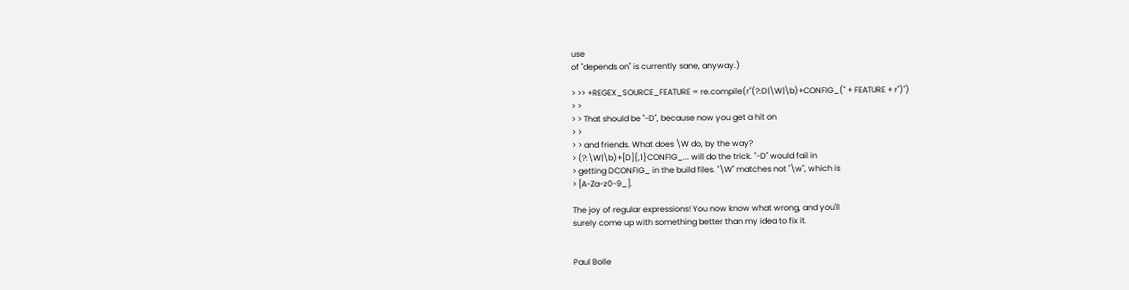use
of "depends on" is currently sane, anyway.)

> >> +REGEX_SOURCE_FEATURE = re.compile(r"(?:D|\W|\b)+CONFIG_(" + FEATURE + r")")
> >
> > That should be "-D", because now you get a hit on
> >
> > and friends. What does \W do, by the way?
> (?:\W|\b)+[D]{,1}CONFIG_... will do the trick. "-D" would fail in
> getting DCONFIG_ in the build files. "\W" matches not "\w", which is
> [A-Za-z0-9_].

The joy of regular expressions! You now know what wrong, and you'll
surely come up with something better than my idea to fix it.


Paul Bolle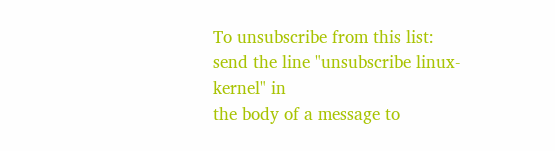To unsubscribe from this list: send the line "unsubscribe linux-kernel" in
the body of a message to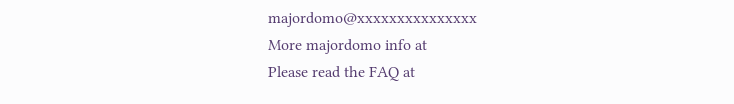majordomo@xxxxxxxxxxxxxxx
More majordomo info at
Please read the FAQ at